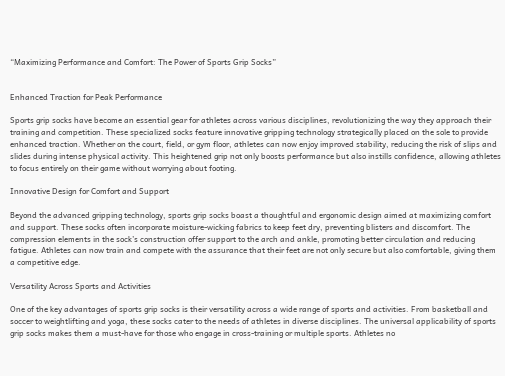“Maximizing Performance and Comfort: The Power of Sports Grip Socks”


Enhanced Traction for Peak Performance

Sports grip socks have become an essential gear for athletes across various disciplines, revolutionizing the way they approach their training and competition. These specialized socks feature innovative gripping technology strategically placed on the sole to provide enhanced traction. Whether on the court, field, or gym floor, athletes can now enjoy improved stability, reducing the risk of slips and slides during intense physical activity. This heightened grip not only boosts performance but also instills confidence, allowing athletes to focus entirely on their game without worrying about footing.

Innovative Design for Comfort and Support

Beyond the advanced gripping technology, sports grip socks boast a thoughtful and ergonomic design aimed at maximizing comfort and support. These socks often incorporate moisture-wicking fabrics to keep feet dry, preventing blisters and discomfort. The compression elements in the sock’s construction offer support to the arch and ankle, promoting better circulation and reducing fatigue. Athletes can now train and compete with the assurance that their feet are not only secure but also comfortable, giving them a competitive edge.

Versatility Across Sports and Activities

One of the key advantages of sports grip socks is their versatility across a wide range of sports and activities. From basketball and soccer to weightlifting and yoga, these socks cater to the needs of athletes in diverse disciplines. The universal applicability of sports grip socks makes them a must-have for those who engage in cross-training or multiple sports. Athletes no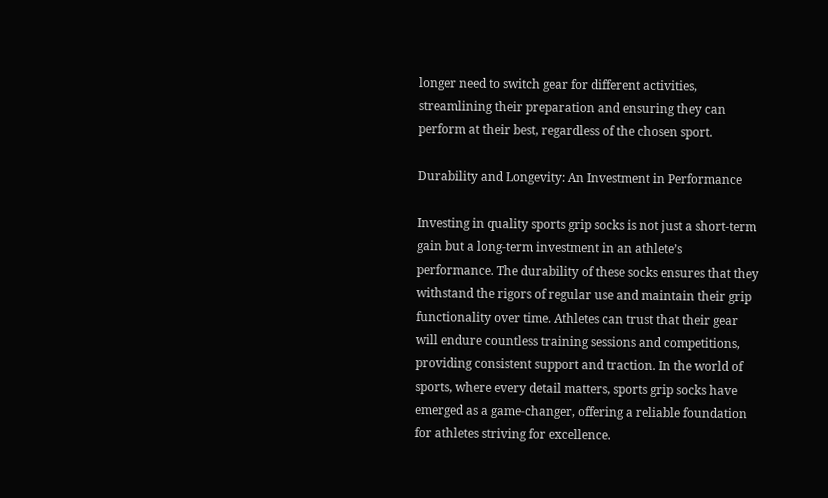longer need to switch gear for different activities, streamlining their preparation and ensuring they can perform at their best, regardless of the chosen sport.

Durability and Longevity: An Investment in Performance

Investing in quality sports grip socks is not just a short-term gain but a long-term investment in an athlete’s performance. The durability of these socks ensures that they withstand the rigors of regular use and maintain their grip functionality over time. Athletes can trust that their gear will endure countless training sessions and competitions, providing consistent support and traction. In the world of sports, where every detail matters, sports grip socks have emerged as a game-changer, offering a reliable foundation for athletes striving for excellence.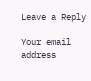Leave a Reply

Your email address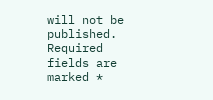will not be published. Required fields are marked *